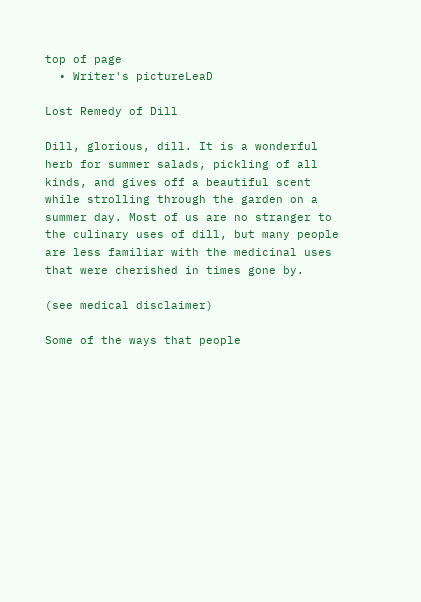top of page
  • Writer's pictureLeaD

Lost Remedy of Dill

Dill, glorious, dill. It is a wonderful herb for summer salads, pickling of all kinds, and gives off a beautiful scent while strolling through the garden on a summer day. Most of us are no stranger to the culinary uses of dill, but many people are less familiar with the medicinal uses that were cherished in times gone by.

(see medical disclaimer)

Some of the ways that people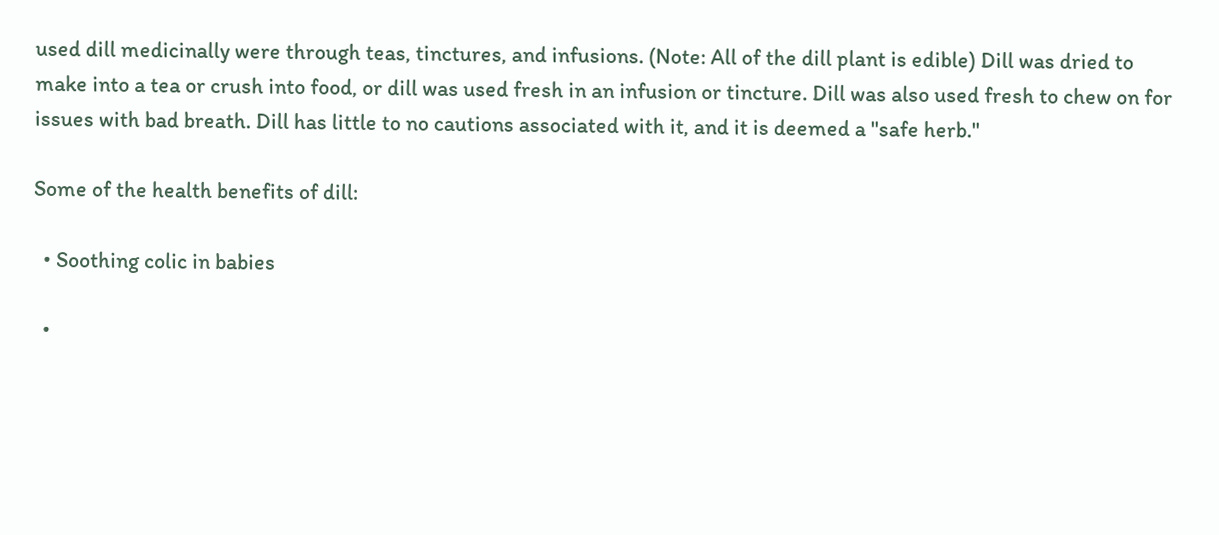used dill medicinally were through teas, tinctures, and infusions. (Note: All of the dill plant is edible) Dill was dried to make into a tea or crush into food, or dill was used fresh in an infusion or tincture. Dill was also used fresh to chew on for issues with bad breath. Dill has little to no cautions associated with it, and it is deemed a "safe herb."

Some of the health benefits of dill:

  • Soothing colic in babies

  •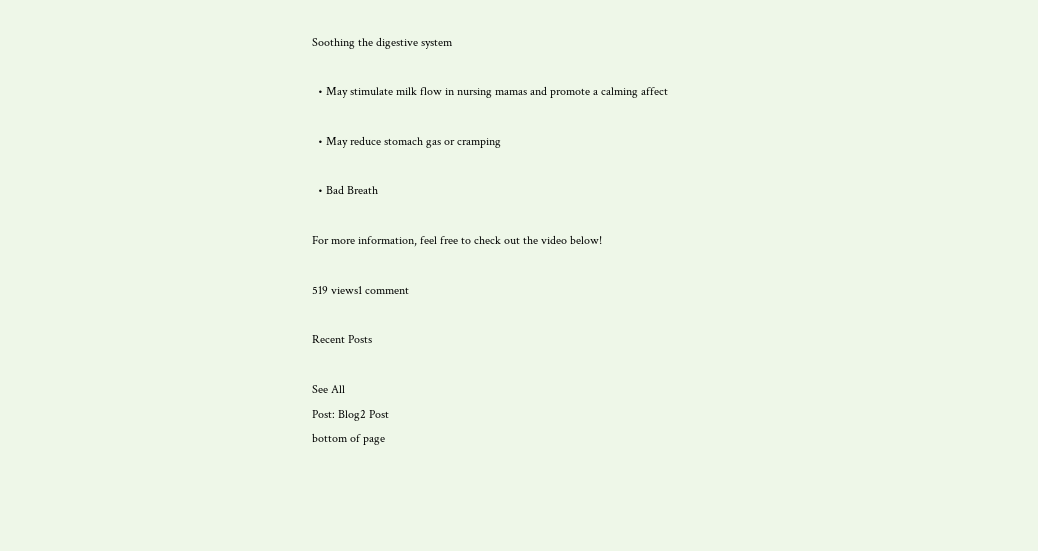Soothing the digestive system

  • May stimulate milk flow in nursing mamas and promote a calming affect

  • May reduce stomach gas or cramping

  • Bad Breath

For more information, feel free to check out the video below!

519 views1 comment

Recent Posts

See All
Post: Blog2 Post
bottom of page